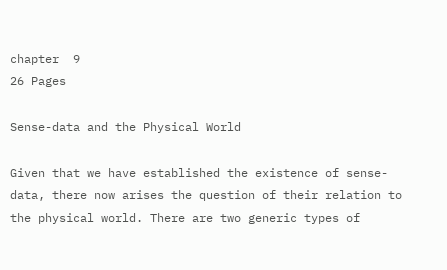chapter  9
26 Pages

Sense-data and the Physical World

Given that we have established the existence of sense-data, there now arises the question of their relation to the physical world. There are two generic types of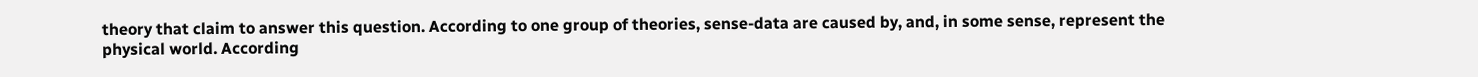theory that claim to answer this question. According to one group of theories, sense-data are caused by, and, in some sense, represent the physical world. According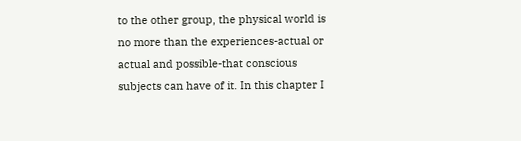to the other group, the physical world is no more than the experiences-actual or actual and possible-that conscious subjects can have of it. In this chapter I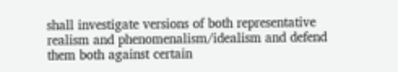shall investigate versions of both representative realism and phenomenalism/idealism and defend them both against certain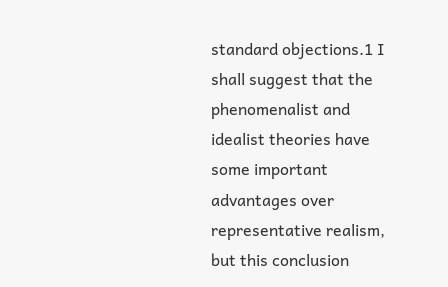standard objections.1 I shall suggest that the phenomenalist and idealist theories have some important advantages over representative realism, but this conclusion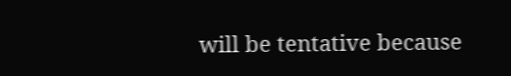will be tentative because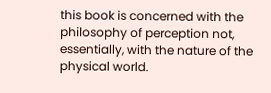this book is concerned with the philosophy of perception not, essentially, with the nature of the physical world.